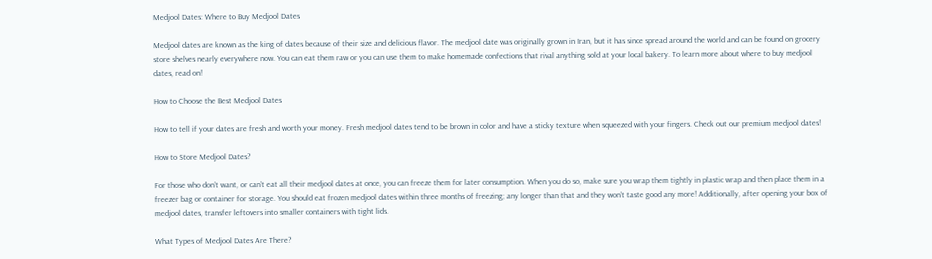Medjool Dates: Where to Buy Medjool Dates

Medjool dates are known as the king of dates because of their size and delicious flavor. The medjool date was originally grown in Iran, but it has since spread around the world and can be found on grocery store shelves nearly everywhere now. You can eat them raw or you can use them to make homemade confections that rival anything sold at your local bakery. To learn more about where to buy medjool dates, read on!

How to Choose the Best Medjool Dates

How to tell if your dates are fresh and worth your money. Fresh medjool dates tend to be brown in color and have a sticky texture when squeezed with your fingers. Check out our premium medjool dates!

How to Store Medjool Dates?

For those who don’t want, or can’t eat all their medjool dates at once, you can freeze them for later consumption. When you do so, make sure you wrap them tightly in plastic wrap and then place them in a freezer bag or container for storage. You should eat frozen medjool dates within three months of freezing; any longer than that and they won’t taste good any more! Additionally, after opening your box of medjool dates, transfer leftovers into smaller containers with tight lids.

What Types of Medjool Dates Are There?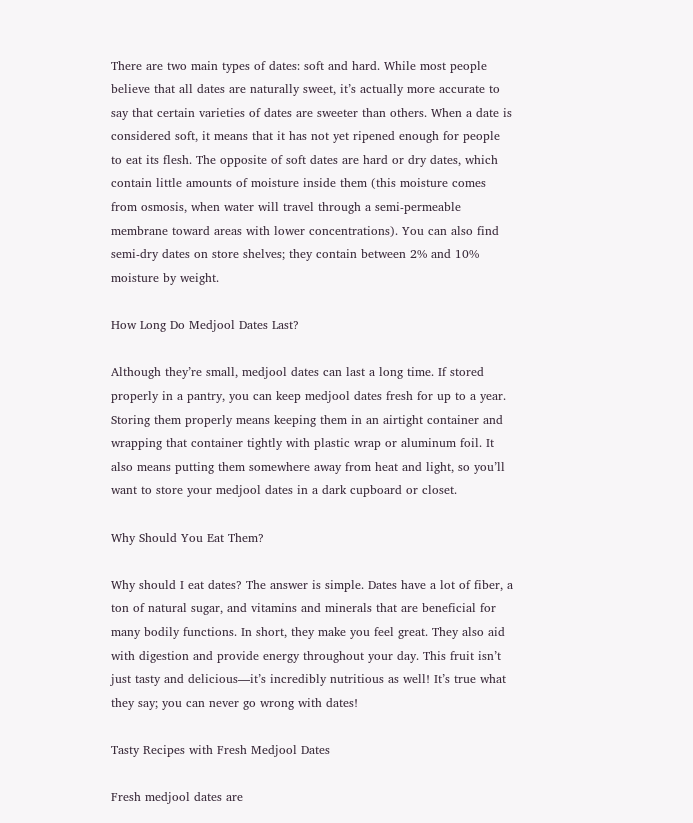There are two main types of dates: soft and hard. While most people believe that all dates are naturally sweet, it’s actually more accurate to say that certain varieties of dates are sweeter than others. When a date is considered soft, it means that it has not yet ripened enough for people to eat its flesh. The opposite of soft dates are hard or dry dates, which contain little amounts of moisture inside them (this moisture comes from osmosis, when water will travel through a semi-permeable membrane toward areas with lower concentrations). You can also find semi-dry dates on store shelves; they contain between 2% and 10% moisture by weight.

How Long Do Medjool Dates Last?

Although they’re small, medjool dates can last a long time. If stored properly in a pantry, you can keep medjool dates fresh for up to a year. Storing them properly means keeping them in an airtight container and wrapping that container tightly with plastic wrap or aluminum foil. It also means putting them somewhere away from heat and light, so you’ll want to store your medjool dates in a dark cupboard or closet.

Why Should You Eat Them?

Why should I eat dates? The answer is simple. Dates have a lot of fiber, a ton of natural sugar, and vitamins and minerals that are beneficial for many bodily functions. In short, they make you feel great. They also aid with digestion and provide energy throughout your day. This fruit isn’t just tasty and delicious—it’s incredibly nutritious as well! It’s true what they say; you can never go wrong with dates!

Tasty Recipes with Fresh Medjool Dates

Fresh medjool dates are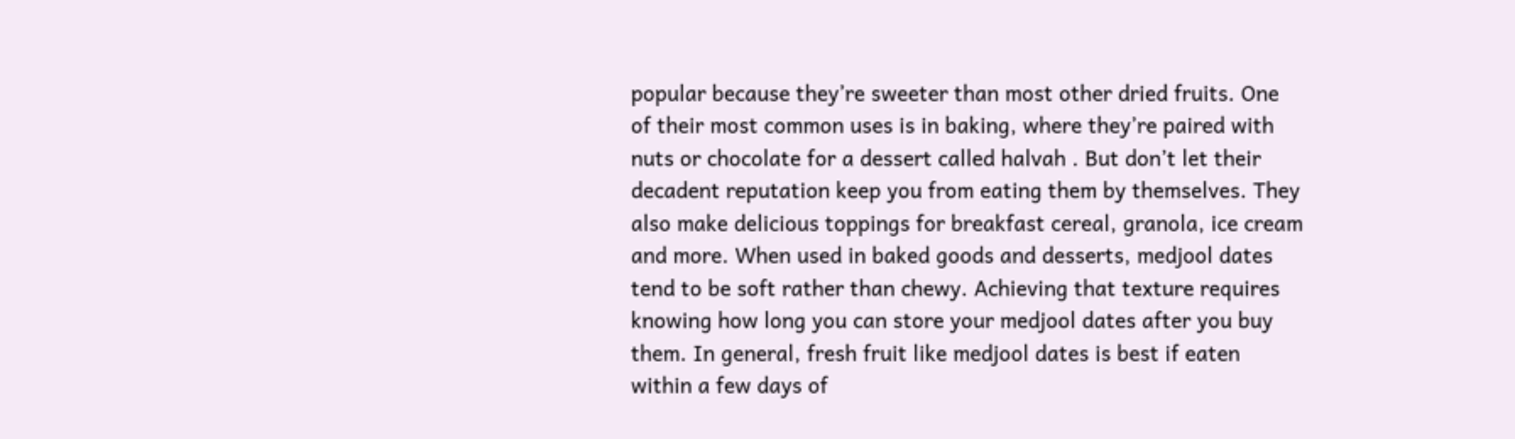popular because they’re sweeter than most other dried fruits. One of their most common uses is in baking, where they’re paired with nuts or chocolate for a dessert called halvah . But don’t let their decadent reputation keep you from eating them by themselves. They also make delicious toppings for breakfast cereal, granola, ice cream and more. When used in baked goods and desserts, medjool dates tend to be soft rather than chewy. Achieving that texture requires knowing how long you can store your medjool dates after you buy them. In general, fresh fruit like medjool dates is best if eaten within a few days of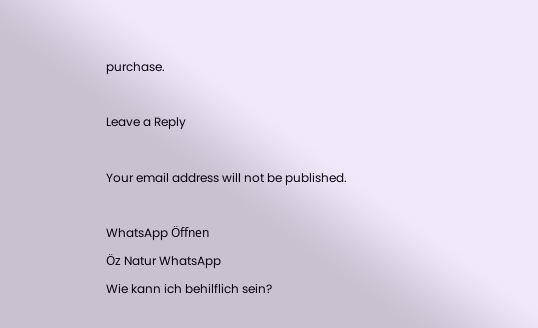purchase.

Leave a Reply

Your email address will not be published.

WhatsApp Öffnen
Öz Natur WhatsApp
Wie kann ich behilflich sein?